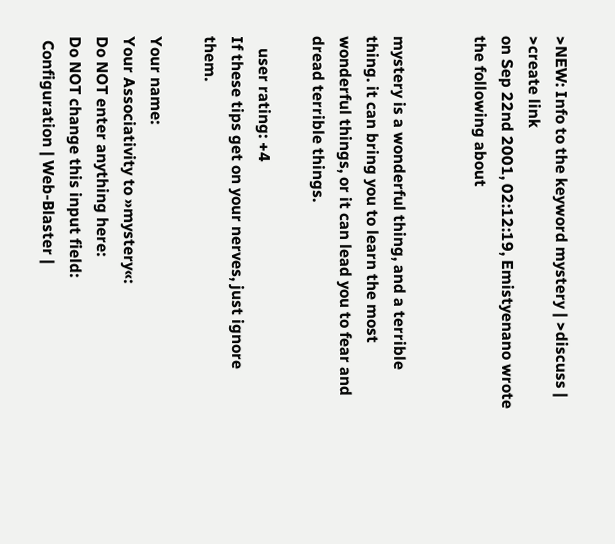>NEW: Info to the keyword mystery | >discuss | >create link
on Sep 22nd 2001, 02:12:19, Emistyenano wrote the following about


mystery is a wonderful thing, and a terrible thing. it can bring you to learn the most wonderful things, or it can lead you to fear and dread terrible things.

   user rating: +4
If these tips get on your nerves, just ignore them.

Your name:
Your Associativity to »mystery«:
Do NOT enter anything here:
Do NOT change this input field:
 Configuration | Web-Blaster |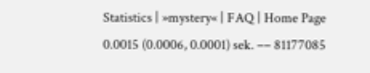Statistics | »mystery« | FAQ | Home Page
0.0015 (0.0006, 0.0001) sek. –– 81177085